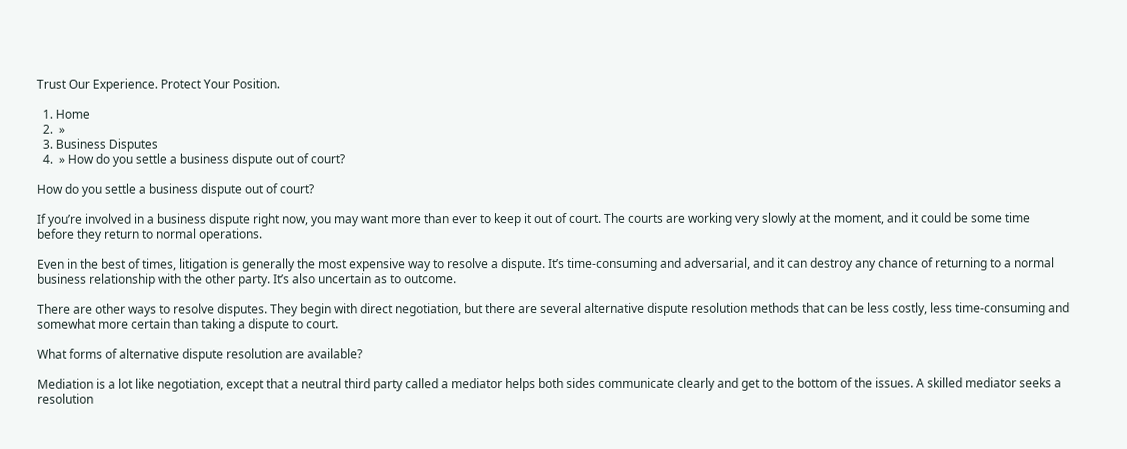Trust Our Experience. Protect Your Position.

  1. Home
  2.  »
  3. Business Disputes
  4.  » How do you settle a business dispute out of court?

How do you settle a business dispute out of court?

If you’re involved in a business dispute right now, you may want more than ever to keep it out of court. The courts are working very slowly at the moment, and it could be some time before they return to normal operations.

Even in the best of times, litigation is generally the most expensive way to resolve a dispute. It’s time-consuming and adversarial, and it can destroy any chance of returning to a normal business relationship with the other party. It’s also uncertain as to outcome.

There are other ways to resolve disputes. They begin with direct negotiation, but there are several alternative dispute resolution methods that can be less costly, less time-consuming and somewhat more certain than taking a dispute to court.

What forms of alternative dispute resolution are available?

Mediation is a lot like negotiation, except that a neutral third party called a mediator helps both sides communicate clearly and get to the bottom of the issues. A skilled mediator seeks a resolution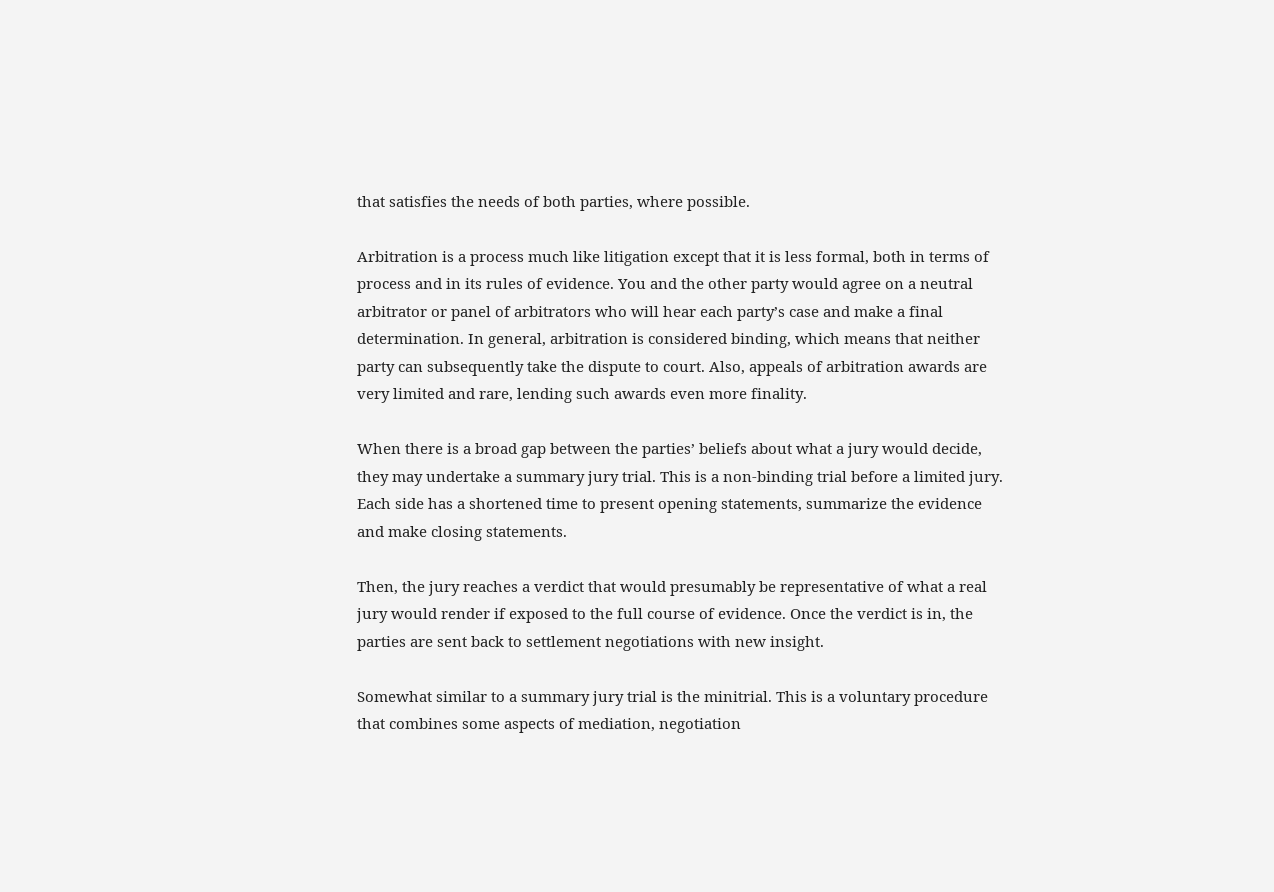that satisfies the needs of both parties, where possible.

Arbitration is a process much like litigation except that it is less formal, both in terms of process and in its rules of evidence. You and the other party would agree on a neutral arbitrator or panel of arbitrators who will hear each party’s case and make a final determination. In general, arbitration is considered binding, which means that neither party can subsequently take the dispute to court. Also, appeals of arbitration awards are very limited and rare, lending such awards even more finality.

When there is a broad gap between the parties’ beliefs about what a jury would decide, they may undertake a summary jury trial. This is a non-binding trial before a limited jury. Each side has a shortened time to present opening statements, summarize the evidence and make closing statements.

Then, the jury reaches a verdict that would presumably be representative of what a real jury would render if exposed to the full course of evidence. Once the verdict is in, the parties are sent back to settlement negotiations with new insight.

Somewhat similar to a summary jury trial is the minitrial. This is a voluntary procedure that combines some aspects of mediation, negotiation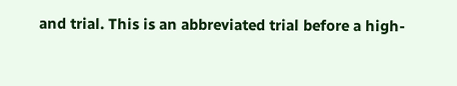and trial. This is an abbreviated trial before a high-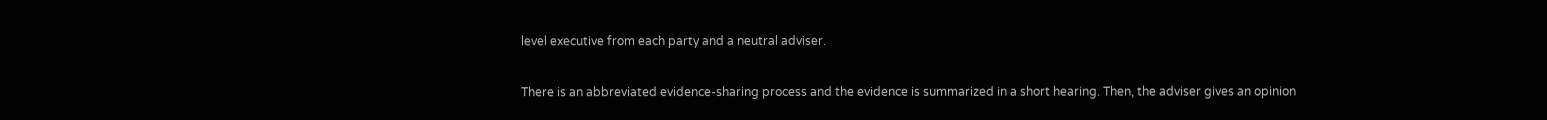level executive from each party and a neutral adviser.

There is an abbreviated evidence-sharing process and the evidence is summarized in a short hearing. Then, the adviser gives an opinion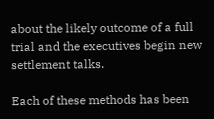about the likely outcome of a full trial and the executives begin new settlement talks.

Each of these methods has been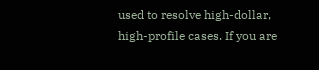used to resolve high-dollar, high-profile cases. If you are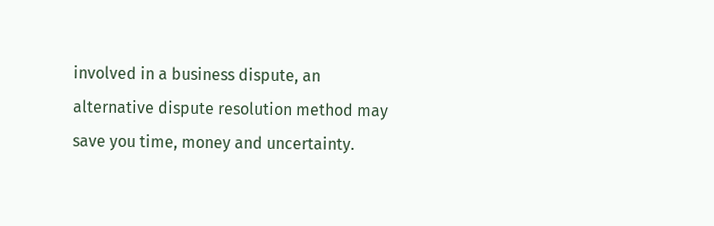involved in a business dispute, an alternative dispute resolution method may save you time, money and uncertainty.